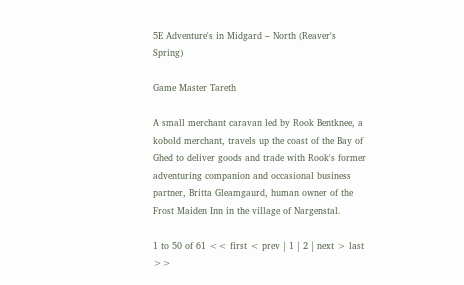5E Adventure's in Midgard – North (Reaver's Spring)

Game Master Tareth

A small merchant caravan led by Rook Bentknee, a kobold merchant, travels up the coast of the Bay of Ghed to deliver goods and trade with Rook's former adventuring companion and occasional business partner, Britta Gleamgaurd, human owner of the Frost Maiden Inn in the village of Nargenstal.

1 to 50 of 61 << first < prev | 1 | 2 | next > last >>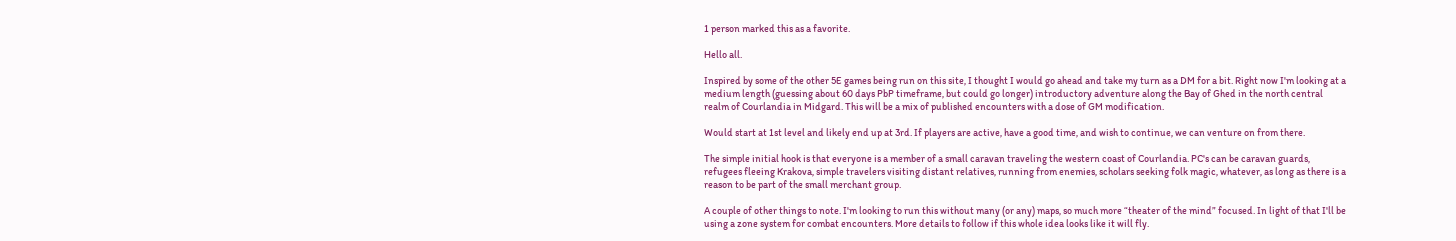1 person marked this as a favorite.

Hello all.

Inspired by some of the other 5E games being run on this site, I thought I would go ahead and take my turn as a DM for a bit. Right now I'm looking at a medium length (guessing about 60 days PbP timeframe, but could go longer) introductory adventure along the Bay of Ghed in the north central realm of Courlandia in Midgard. This will be a mix of published encounters with a dose of GM modification.

Would start at 1st level and likely end up at 3rd. If players are active, have a good time, and wish to continue, we can venture on from there.

The simple initial hook is that everyone is a member of a small caravan traveling the western coast of Courlandia. PC's can be caravan guards, refugees fleeing Krakova, simple travelers visiting distant relatives, running from enemies, scholars seeking folk magic, whatever, as long as there is a reason to be part of the small merchant group.

A couple of other things to note. I'm looking to run this without many (or any) maps, so much more “theater of the mind” focused. In light of that I'll be using a zone system for combat encounters. More details to follow if this whole idea looks like it will fly.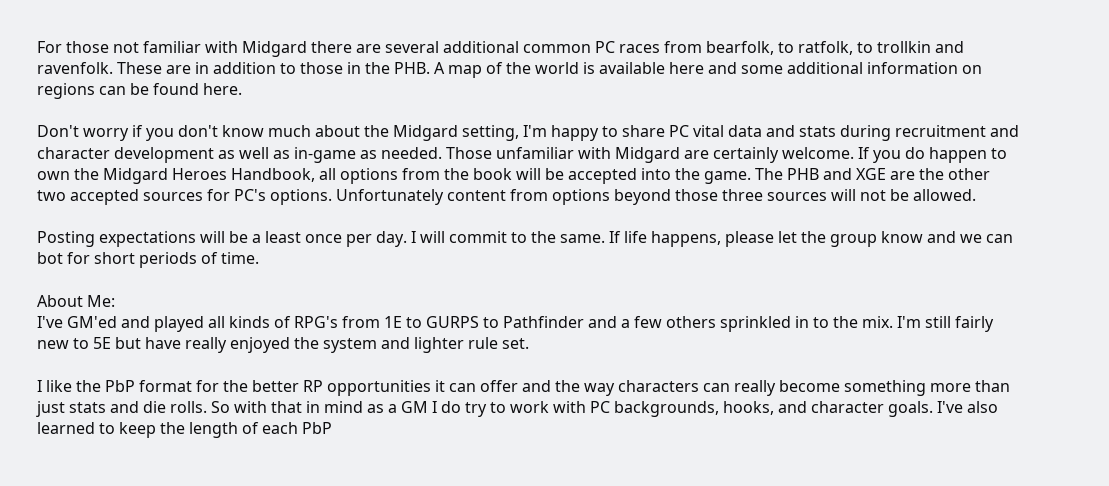For those not familiar with Midgard there are several additional common PC races from bearfolk, to ratfolk, to trollkin and ravenfolk. These are in addition to those in the PHB. A map of the world is available here and some additional information on regions can be found here.

Don't worry if you don't know much about the Midgard setting, I'm happy to share PC vital data and stats during recruitment and character development as well as in-game as needed. Those unfamiliar with Midgard are certainly welcome. If you do happen to own the Midgard Heroes Handbook, all options from the book will be accepted into the game. The PHB and XGE are the other two accepted sources for PC's options. Unfortunately content from options beyond those three sources will not be allowed.

Posting expectations will be a least once per day. I will commit to the same. If life happens, please let the group know and we can bot for short periods of time.

About Me:
I've GM'ed and played all kinds of RPG's from 1E to GURPS to Pathfinder and a few others sprinkled in to the mix. I'm still fairly new to 5E but have really enjoyed the system and lighter rule set.

I like the PbP format for the better RP opportunities it can offer and the way characters can really become something more than just stats and die rolls. So with that in mind as a GM I do try to work with PC backgrounds, hooks, and character goals. I've also learned to keep the length of each PbP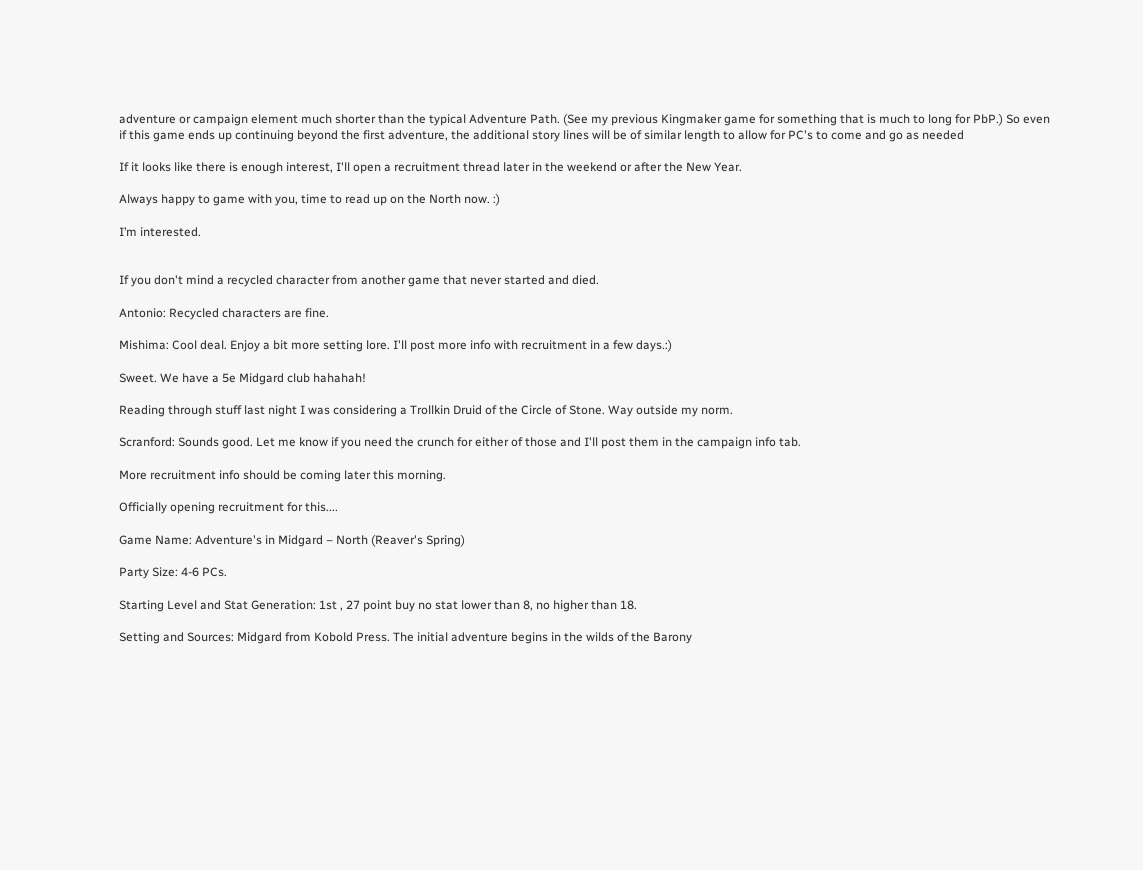adventure or campaign element much shorter than the typical Adventure Path. (See my previous Kingmaker game for something that is much to long for PbP.) So even if this game ends up continuing beyond the first adventure, the additional story lines will be of similar length to allow for PC's to come and go as needed

If it looks like there is enough interest, I'll open a recruitment thread later in the weekend or after the New Year.

Always happy to game with you, time to read up on the North now. :)

I’m interested.


If you don't mind a recycled character from another game that never started and died.

Antonio: Recycled characters are fine.

Mishima: Cool deal. Enjoy a bit more setting lore. I'll post more info with recruitment in a few days.:)

Sweet. We have a 5e Midgard club hahahah!

Reading through stuff last night I was considering a Trollkin Druid of the Circle of Stone. Way outside my norm.

Scranford: Sounds good. Let me know if you need the crunch for either of those and I'll post them in the campaign info tab.

More recruitment info should be coming later this morning.

Officially opening recruitment for this....

Game Name: Adventure's in Midgard – North (Reaver's Spring)

Party Size: 4-6 PCs.

Starting Level and Stat Generation: 1st , 27 point buy no stat lower than 8, no higher than 18.

Setting and Sources: Midgard from Kobold Press. The initial adventure begins in the wilds of the Barony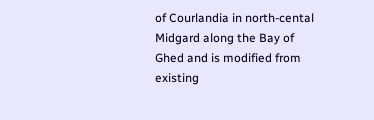of Courlandia in north-cental Midgard along the Bay of Ghed and is modified from existing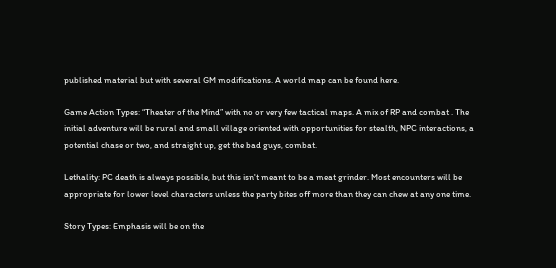published material but with several GM modifications. A world map can be found here.

Game Action Types: “Theater of the Mind” with no or very few tactical maps. A mix of RP and combat . The initial adventure will be rural and small village oriented with opportunities for stealth, NPC interactions, a potential chase or two, and straight up, get the bad guys, combat.

Lethality: PC death is always possible, but this isn't meant to be a meat grinder. Most encounters will be appropriate for lower level characters unless the party bites off more than they can chew at any one time.

Story Types: Emphasis will be on the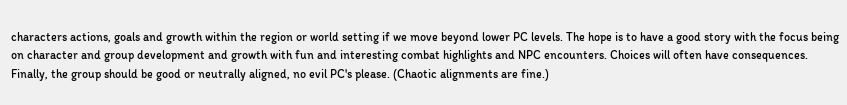characters actions, goals and growth within the region or world setting if we move beyond lower PC levels. The hope is to have a good story with the focus being on character and group development and growth with fun and interesting combat highlights and NPC encounters. Choices will often have consequences. Finally, the group should be good or neutrally aligned, no evil PC's please. (Chaotic alignments are fine.)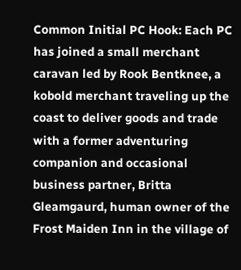Common Initial PC Hook: Each PC has joined a small merchant caravan led by Rook Bentknee, a kobold merchant traveling up the coast to deliver goods and trade with a former adventuring companion and occasional business partner, Britta Gleamgaurd, human owner of the Frost Maiden Inn in the village of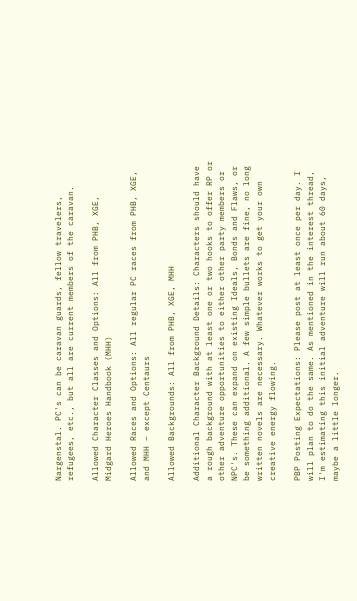Nargenstal. PC's can be caravan guards, fellow travelers, refugees, etc., but all are current members of the caravan.

Allowed Character Classes and Options: All from PHB, XGE, Midgard Heroes Handbook (MHH)

Allowed Races and Options: All regular PC races from PHB, XGE, and MHH – except Centaurs

Allowed Backgrounds: All from PHB, XGE, MHH

Additional Character Background Details: Characters should have a rough background with at least one or two hooks to offer RP or other adventure opportunities to either other party members or NPC's. These can expand on existing Ideals, Bonds and Flaws, or be something additional. A few simple bullets are fine, no long written novels are necessary. Whatever works to get your own creative energy flowing.

PBP Posting Expectations: Please post at least once per day. I will plan to do the same. As mentioned in the interest thread, I'm estimating this initial adventure will run about 60 days, maybe a little longer.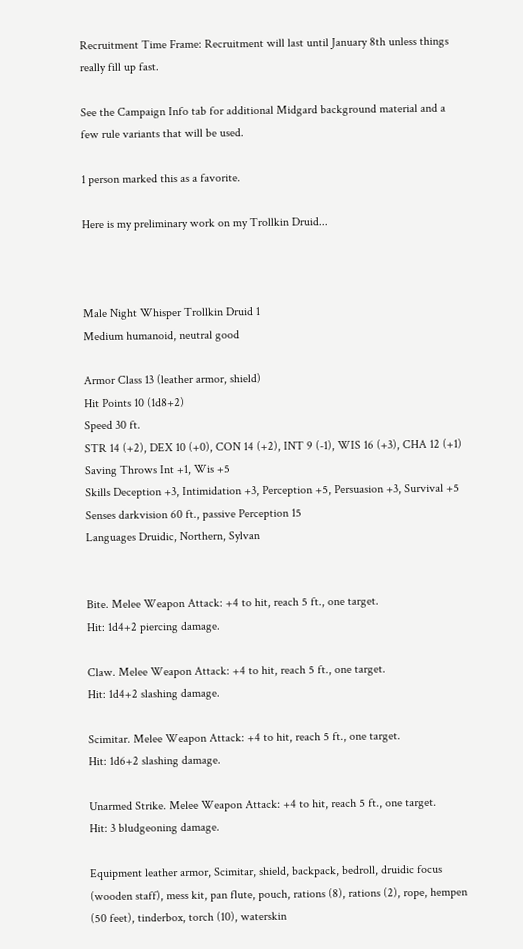Recruitment Time Frame: Recruitment will last until January 8th unless things really fill up fast.

See the Campaign Info tab for additional Midgard background material and a few rule variants that will be used.

1 person marked this as a favorite.

Here is my preliminary work on my Trollkin Druid...



Male Night Whisper Trollkin Druid 1
Medium humanoid, neutral good

Armor Class 13 (leather armor, shield)
Hit Points 10 (1d8+2)
Speed 30 ft.
STR 14 (+2), DEX 10 (+0), CON 14 (+2), INT 9 (-1), WIS 16 (+3), CHA 12 (+1)
Saving Throws Int +1, Wis +5
Skills Deception +3, Intimidation +3, Perception +5, Persuasion +3, Survival +5
Senses darkvision 60 ft., passive Perception 15
Languages Druidic, Northern, Sylvan


Bite. Melee Weapon Attack: +4 to hit, reach 5 ft., one target.
Hit: 1d4+2 piercing damage.

Claw. Melee Weapon Attack: +4 to hit, reach 5 ft., one target.
Hit: 1d4+2 slashing damage.

Scimitar. Melee Weapon Attack: +4 to hit, reach 5 ft., one target.
Hit: 1d6+2 slashing damage.

Unarmed Strike. Melee Weapon Attack: +4 to hit, reach 5 ft., one target.
Hit: 3 bludgeoning damage.

Equipment leather armor, Scimitar, shield, backpack, bedroll, druidic focus (wooden staff), mess kit, pan flute, pouch, rations (8), rations (2), rope, hempen (50 feet), tinderbox, torch (10), waterskin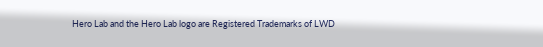Hero Lab and the Hero Lab logo are Registered Trademarks of LWD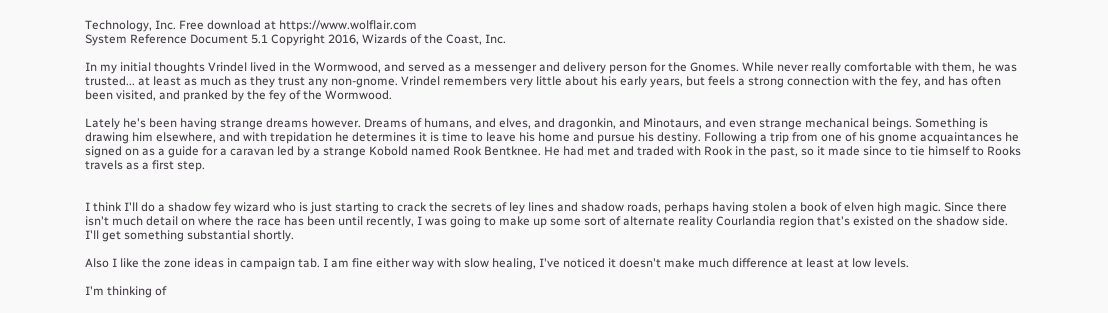Technology, Inc. Free download at https://www.wolflair.com
System Reference Document 5.1 Copyright 2016, Wizards of the Coast, Inc.

In my initial thoughts Vrindel lived in the Wormwood, and served as a messenger and delivery person for the Gnomes. While never really comfortable with them, he was trusted... at least as much as they trust any non-gnome. Vrindel remembers very little about his early years, but feels a strong connection with the fey, and has often been visited, and pranked by the fey of the Wormwood.

Lately he's been having strange dreams however. Dreams of humans, and elves, and dragonkin, and Minotaurs, and even strange mechanical beings. Something is drawing him elsewhere, and with trepidation he determines it is time to leave his home and pursue his destiny. Following a trip from one of his gnome acquaintances he signed on as a guide for a caravan led by a strange Kobold named Rook Bentknee. He had met and traded with Rook in the past, so it made since to tie himself to Rooks travels as a first step.


I think I'll do a shadow fey wizard who is just starting to crack the secrets of ley lines and shadow roads, perhaps having stolen a book of elven high magic. Since there isn't much detail on where the race has been until recently, I was going to make up some sort of alternate reality Courlandia region that's existed on the shadow side. I'll get something substantial shortly.

Also I like the zone ideas in campaign tab. I am fine either way with slow healing, I've noticed it doesn't make much difference at least at low levels.

I'm thinking of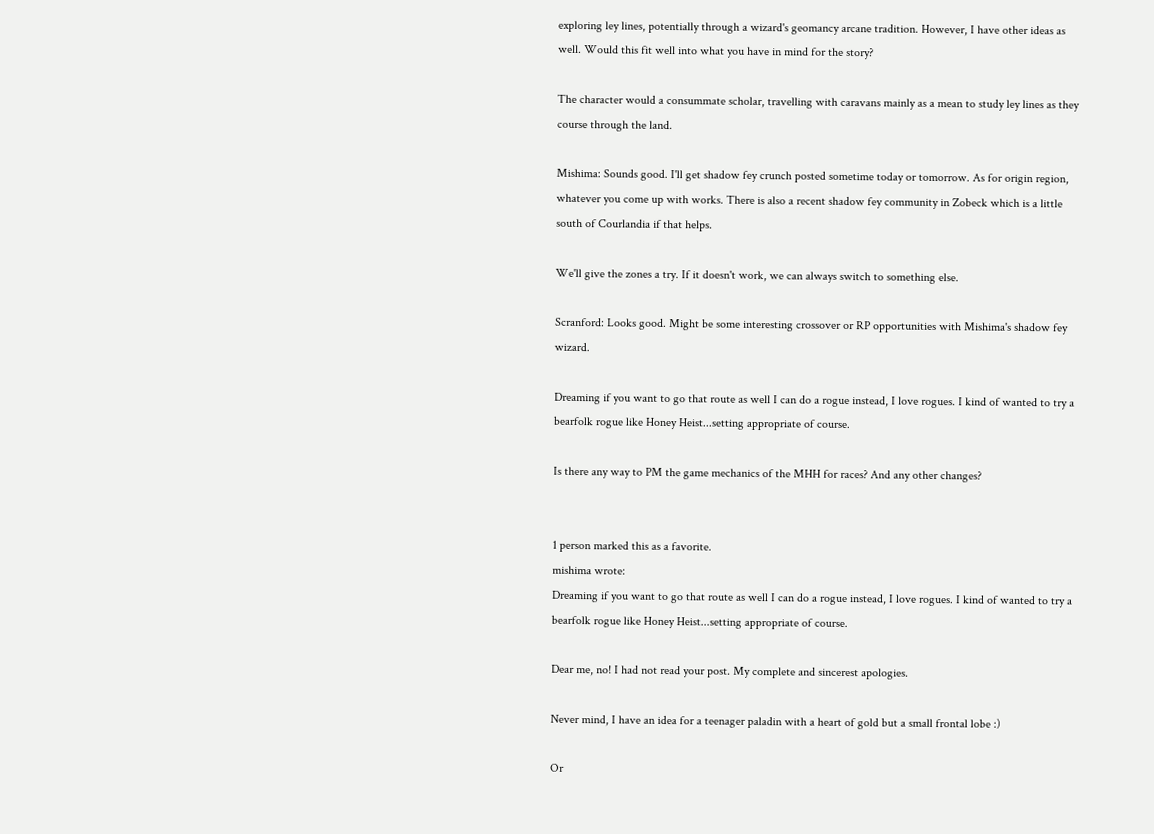exploring ley lines, potentially through a wizard's geomancy arcane tradition. However, I have other ideas as well. Would this fit well into what you have in mind for the story?

The character would a consummate scholar, travelling with caravans mainly as a mean to study ley lines as they course through the land.

Mishima: Sounds good. I'll get shadow fey crunch posted sometime today or tomorrow. As for origin region, whatever you come up with works. There is also a recent shadow fey community in Zobeck which is a little south of Courlandia if that helps.

We'll give the zones a try. If it doesn't work, we can always switch to something else.

Scranford: Looks good. Might be some interesting crossover or RP opportunities with Mishima's shadow fey wizard.

Dreaming if you want to go that route as well I can do a rogue instead, I love rogues. I kind of wanted to try a bearfolk rogue like Honey Heist...setting appropriate of course.

Is there any way to PM the game mechanics of the MHH for races? And any other changes?


1 person marked this as a favorite.
mishima wrote:
Dreaming if you want to go that route as well I can do a rogue instead, I love rogues. I kind of wanted to try a bearfolk rogue like Honey Heist...setting appropriate of course.

Dear me, no! I had not read your post. My complete and sincerest apologies.

Never mind, I have an idea for a teenager paladin with a heart of gold but a small frontal lobe :)

Or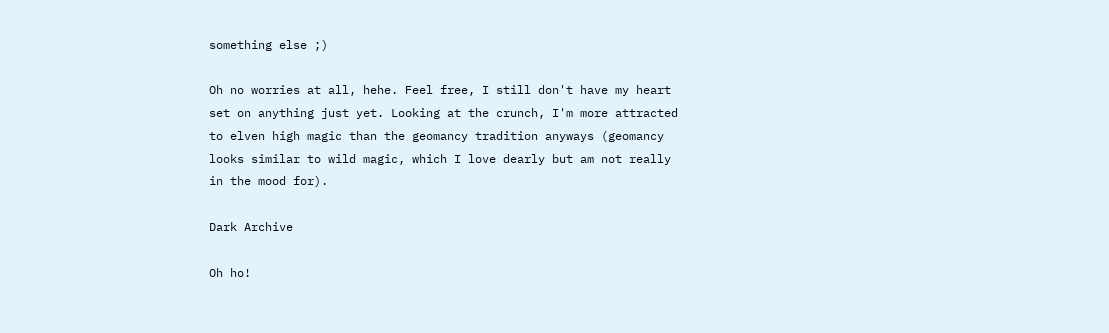something else ;)

Oh no worries at all, hehe. Feel free, I still don't have my heart set on anything just yet. Looking at the crunch, I'm more attracted to elven high magic than the geomancy tradition anyways (geomancy looks similar to wild magic, which I love dearly but am not really in the mood for).

Dark Archive

Oh ho!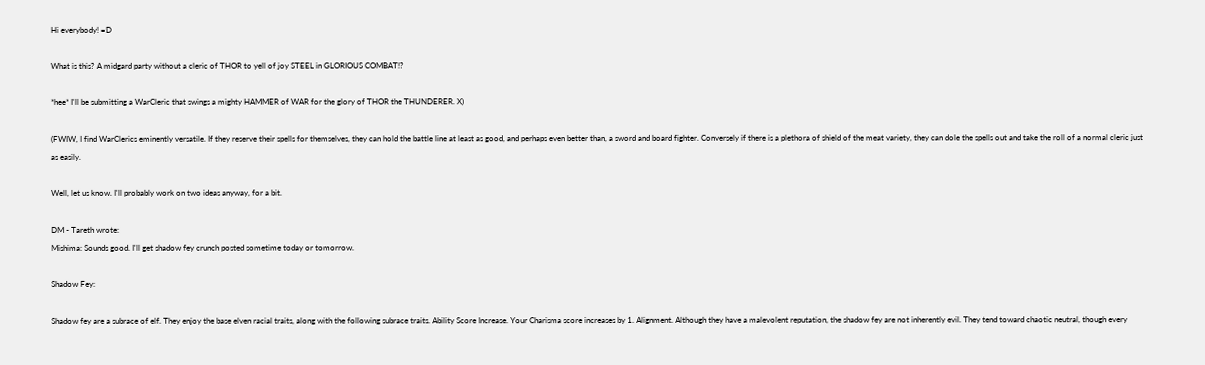Hi everybody! =D

What is this? A midgard party without a cleric of THOR to yell of joy STEEL in GLORIOUS COMBAT!?

*hee* I'll be submitting a WarCleric that swings a mighty HAMMER of WAR for the glory of THOR the THUNDERER. X)

(FWIW, I find WarClerics eminently versatile. If they reserve their spells for themselves, they can hold the battle line at least as good, and perhaps even better than, a sword and board fighter. Conversely if there is a plethora of shield of the meat variety, they can dole the spells out and take the roll of a normal cleric just as easily.

Well, let us know. I'll probably work on two ideas anyway, for a bit.

DM - Tareth wrote:
Mishima: Sounds good. I'll get shadow fey crunch posted sometime today or tomorrow.

Shadow Fey:

Shadow fey are a subrace of elf. They enjoy the base elven racial traits, along with the following subrace traits. Ability Score Increase. Your Charisma score increases by 1. Alignment. Although they have a malevolent reputation, the shadow fey are not inherently evil. They tend toward chaotic neutral, though every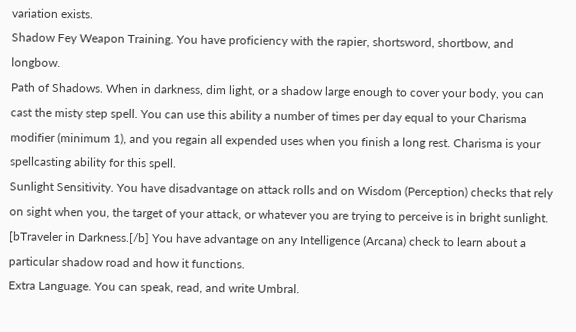variation exists.
Shadow Fey Weapon Training. You have proficiency with the rapier, shortsword, shortbow, and longbow.
Path of Shadows. When in darkness, dim light, or a shadow large enough to cover your body, you can cast the misty step spell. You can use this ability a number of times per day equal to your Charisma modifier (minimum 1), and you regain all expended uses when you finish a long rest. Charisma is your spellcasting ability for this spell.
Sunlight Sensitivity. You have disadvantage on attack rolls and on Wisdom (Perception) checks that rely on sight when you, the target of your attack, or whatever you are trying to perceive is in bright sunlight.
[bTraveler in Darkness.[/b] You have advantage on any Intelligence (Arcana) check to learn about a particular shadow road and how it functions.
Extra Language. You can speak, read, and write Umbral.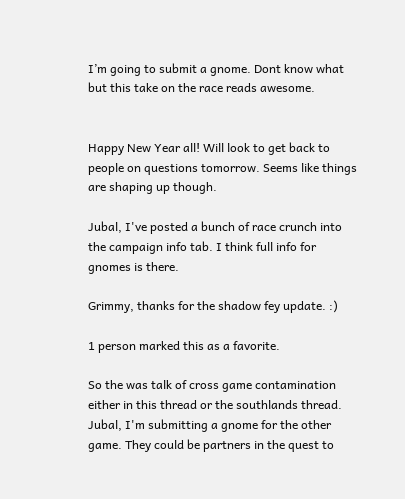I’m going to submit a gnome. Dont know what but this take on the race reads awesome.


Happy New Year all! Will look to get back to people on questions tomorrow. Seems like things are shaping up though.

Jubal, I've posted a bunch of race crunch into the campaign info tab. I think full info for gnomes is there.

Grimmy, thanks for the shadow fey update. :)

1 person marked this as a favorite.

So the was talk of cross game contamination either in this thread or the southlands thread. Jubal, I'm submitting a gnome for the other game. They could be partners in the quest to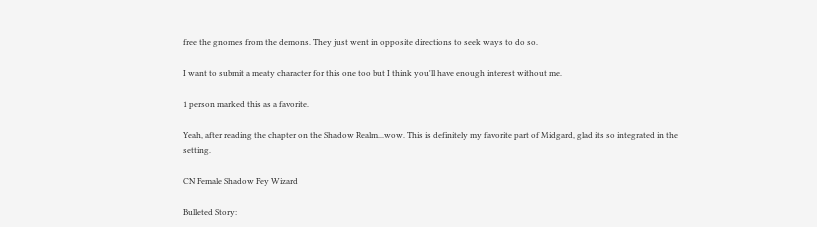free the gnomes from the demons. They just went in opposite directions to seek ways to do so.

I want to submit a meaty character for this one too but I think you'll have enough interest without me.

1 person marked this as a favorite.

Yeah, after reading the chapter on the Shadow Realm...wow. This is definitely my favorite part of Midgard, glad its so integrated in the setting.

CN Female Shadow Fey Wizard

Bulleted Story: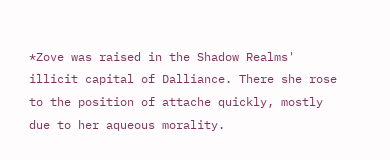*Zove was raised in the Shadow Realms' illicit capital of Dalliance. There she rose to the position of attache quickly, mostly due to her aqueous morality.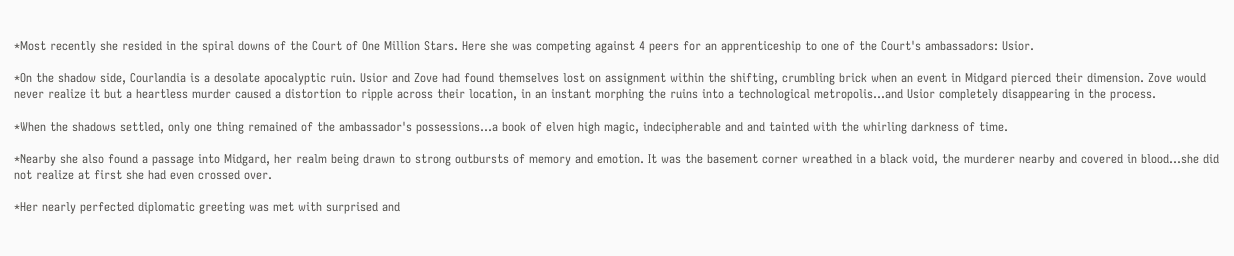*Most recently she resided in the spiral downs of the Court of One Million Stars. Here she was competing against 4 peers for an apprenticeship to one of the Court's ambassadors: Usior.

*On the shadow side, Courlandia is a desolate apocalyptic ruin. Usior and Zove had found themselves lost on assignment within the shifting, crumbling brick when an event in Midgard pierced their dimension. Zove would never realize it but a heartless murder caused a distortion to ripple across their location, in an instant morphing the ruins into a technological metropolis...and Usior completely disappearing in the process.

*When the shadows settled, only one thing remained of the ambassador's possessions...a book of elven high magic, indecipherable and and tainted with the whirling darkness of time.

*Nearby she also found a passage into Midgard, her realm being drawn to strong outbursts of memory and emotion. It was the basement corner wreathed in a black void, the murderer nearby and covered in blood...she did not realize at first she had even crossed over.

*Her nearly perfected diplomatic greeting was met with surprised and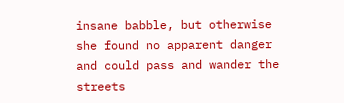insane babble, but otherwise she found no apparent danger and could pass and wander the streets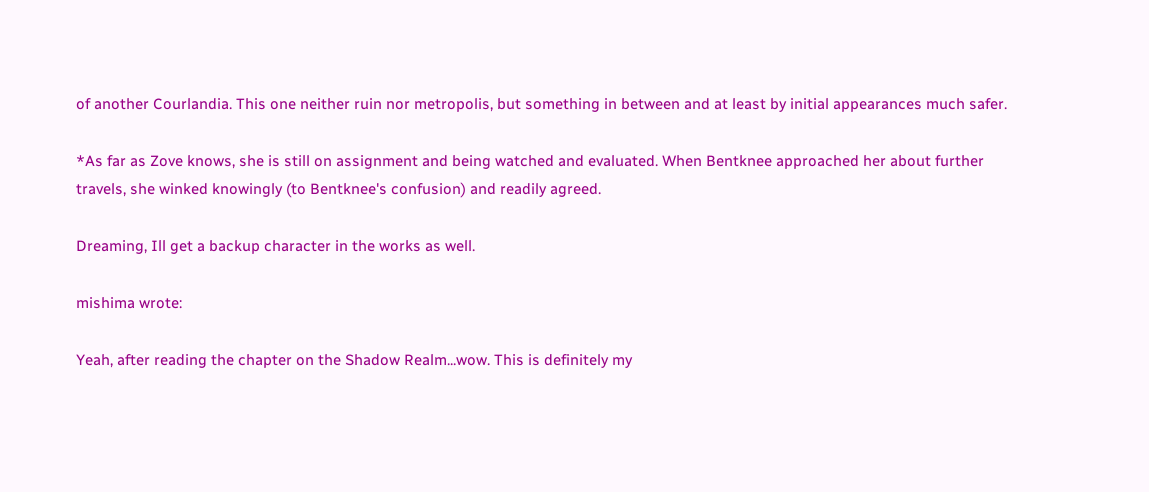of another Courlandia. This one neither ruin nor metropolis, but something in between and at least by initial appearances much safer.

*As far as Zove knows, she is still on assignment and being watched and evaluated. When Bentknee approached her about further travels, she winked knowingly (to Bentknee's confusion) and readily agreed.

Dreaming, Ill get a backup character in the works as well.

mishima wrote:

Yeah, after reading the chapter on the Shadow Realm...wow. This is definitely my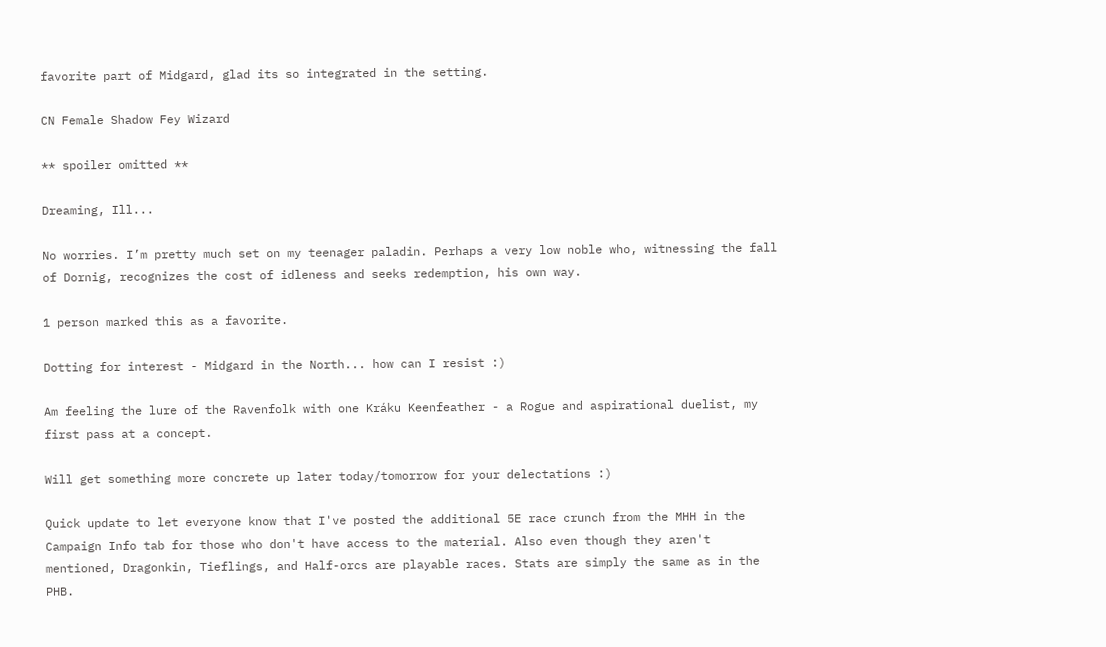favorite part of Midgard, glad its so integrated in the setting.

CN Female Shadow Fey Wizard

** spoiler omitted **

Dreaming, Ill...

No worries. I’m pretty much set on my teenager paladin. Perhaps a very low noble who, witnessing the fall of Dornig, recognizes the cost of idleness and seeks redemption, his own way.

1 person marked this as a favorite.

Dotting for interest - Midgard in the North... how can I resist :)

Am feeling the lure of the Ravenfolk with one Kráku Keenfeather - a Rogue and aspirational duelist, my first pass at a concept.

Will get something more concrete up later today/tomorrow for your delectations :)

Quick update to let everyone know that I've posted the additional 5E race crunch from the MHH in the Campaign Info tab for those who don't have access to the material. Also even though they aren't mentioned, Dragonkin, Tieflings, and Half-orcs are playable races. Stats are simply the same as in the PHB.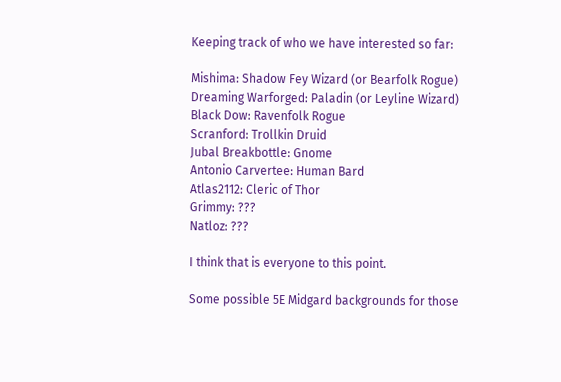Keeping track of who we have interested so far:

Mishima: Shadow Fey Wizard (or Bearfolk Rogue)
Dreaming Warforged: Paladin (or Leyline Wizard)
Black Dow: Ravenfolk Rogue
Scranford: Trollkin Druid
Jubal Breakbottle: Gnome
Antonio Carvertee: Human Bard
Atlas2112: Cleric of Thor
Grimmy: ???
Natloz: ???

I think that is everyone to this point.

Some possible 5E Midgard backgrounds for those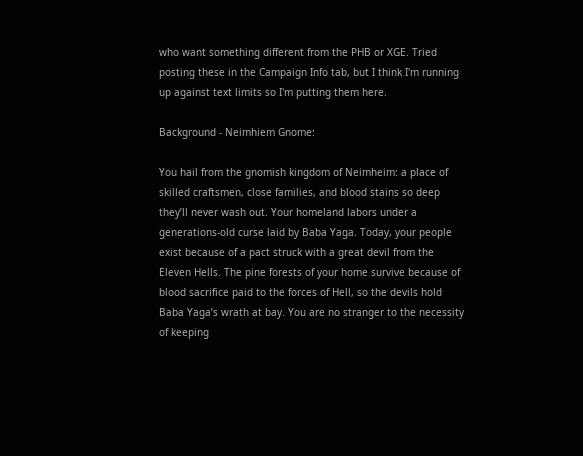who want something different from the PHB or XGE. Tried posting these in the Campaign Info tab, but I think I'm running up against text limits so I'm putting them here.

Background - Neimhiem Gnome:

You hail from the gnomish kingdom of Neimheim: a place of skilled craftsmen, close families, and blood stains so deep they’ll never wash out. Your homeland labors under a generations-old curse laid by Baba Yaga. Today, your people exist because of a pact struck with a great devil from the Eleven Hells. The pine forests of your home survive because of blood sacrifice paid to the forces of Hell, so the devils hold Baba Yaga’s wrath at bay. You are no stranger to the necessity of keeping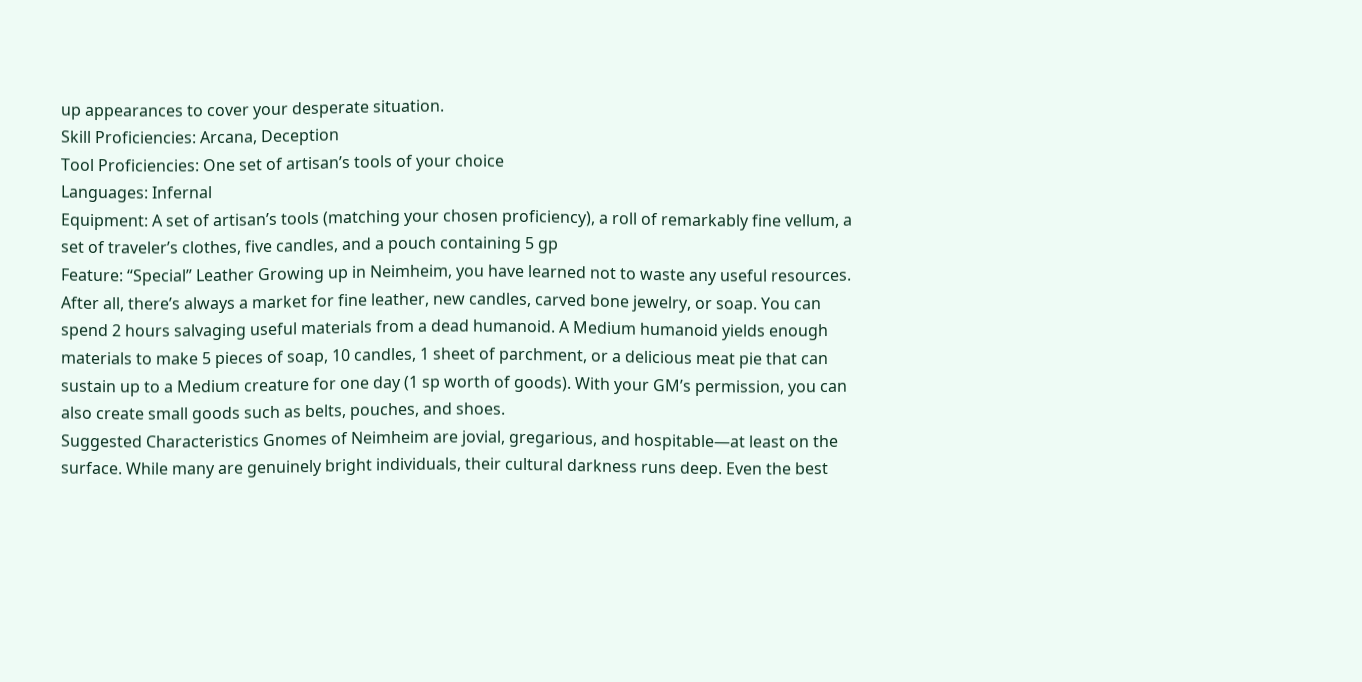up appearances to cover your desperate situation.
Skill Proficiencies: Arcana, Deception
Tool Proficiencies: One set of artisan’s tools of your choice
Languages: Infernal
Equipment: A set of artisan’s tools (matching your chosen proficiency), a roll of remarkably fine vellum, a set of traveler’s clothes, five candles, and a pouch containing 5 gp
Feature: “Special” Leather Growing up in Neimheim, you have learned not to waste any useful resources. After all, there’s always a market for fine leather, new candles, carved bone jewelry, or soap. You can spend 2 hours salvaging useful materials from a dead humanoid. A Medium humanoid yields enough materials to make 5 pieces of soap, 10 candles, 1 sheet of parchment, or a delicious meat pie that can sustain up to a Medium creature for one day (1 sp worth of goods). With your GM’s permission, you can also create small goods such as belts, pouches, and shoes.
Suggested Characteristics Gnomes of Neimheim are jovial, gregarious, and hospitable—at least on the surface. While many are genuinely bright individuals, their cultural darkness runs deep. Even the best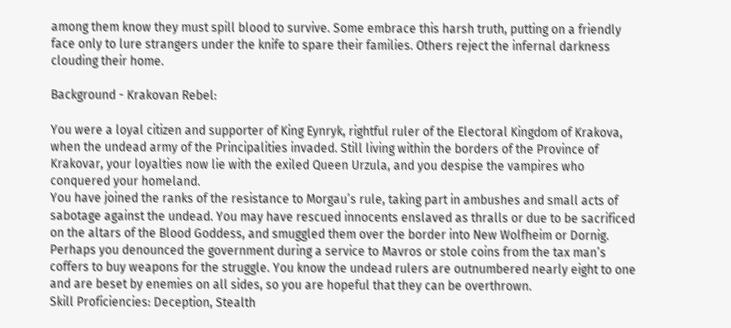among them know they must spill blood to survive. Some embrace this harsh truth, putting on a friendly face only to lure strangers under the knife to spare their families. Others reject the infernal darkness clouding their home.

Background - Krakovan Rebel:

You were a loyal citizen and supporter of King Eynryk, rightful ruler of the Electoral Kingdom of Krakova, when the undead army of the Principalities invaded. Still living within the borders of the Province of Krakovar, your loyalties now lie with the exiled Queen Urzula, and you despise the vampires who conquered your homeland.
You have joined the ranks of the resistance to Morgau’s rule, taking part in ambushes and small acts of sabotage against the undead. You may have rescued innocents enslaved as thralls or due to be sacrificed on the altars of the Blood Goddess, and smuggled them over the border into New Wolfheim or Dornig. Perhaps you denounced the government during a service to Mavros or stole coins from the tax man’s coffers to buy weapons for the struggle. You know the undead rulers are outnumbered nearly eight to one and are beset by enemies on all sides, so you are hopeful that they can be overthrown.
Skill Proficiencies: Deception, Stealth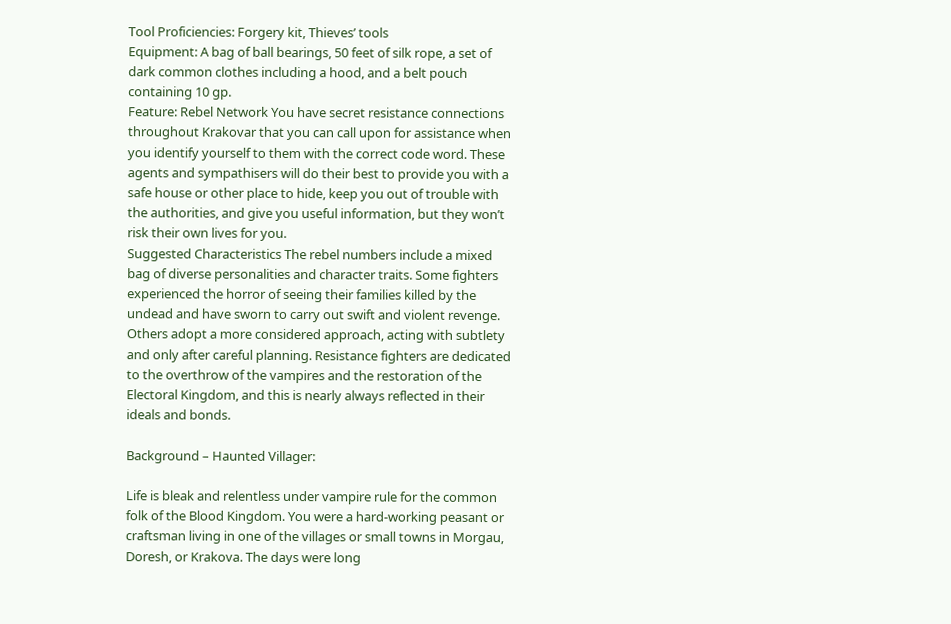Tool Proficiencies: Forgery kit, Thieves’ tools
Equipment: A bag of ball bearings, 50 feet of silk rope, a set of dark common clothes including a hood, and a belt pouch containing 10 gp.
Feature: Rebel Network You have secret resistance connections throughout Krakovar that you can call upon for assistance when you identify yourself to them with the correct code word. These agents and sympathisers will do their best to provide you with a safe house or other place to hide, keep you out of trouble with the authorities, and give you useful information, but they won’t risk their own lives for you.
Suggested Characteristics The rebel numbers include a mixed bag of diverse personalities and character traits. Some fighters experienced the horror of seeing their families killed by the undead and have sworn to carry out swift and violent revenge. Others adopt a more considered approach, acting with subtlety and only after careful planning. Resistance fighters are dedicated to the overthrow of the vampires and the restoration of the Electoral Kingdom, and this is nearly always reflected in their ideals and bonds.

Background – Haunted Villager:

Life is bleak and relentless under vampire rule for the common folk of the Blood Kingdom. You were a hard-working peasant or craftsman living in one of the villages or small towns in Morgau, Doresh, or Krakova. The days were long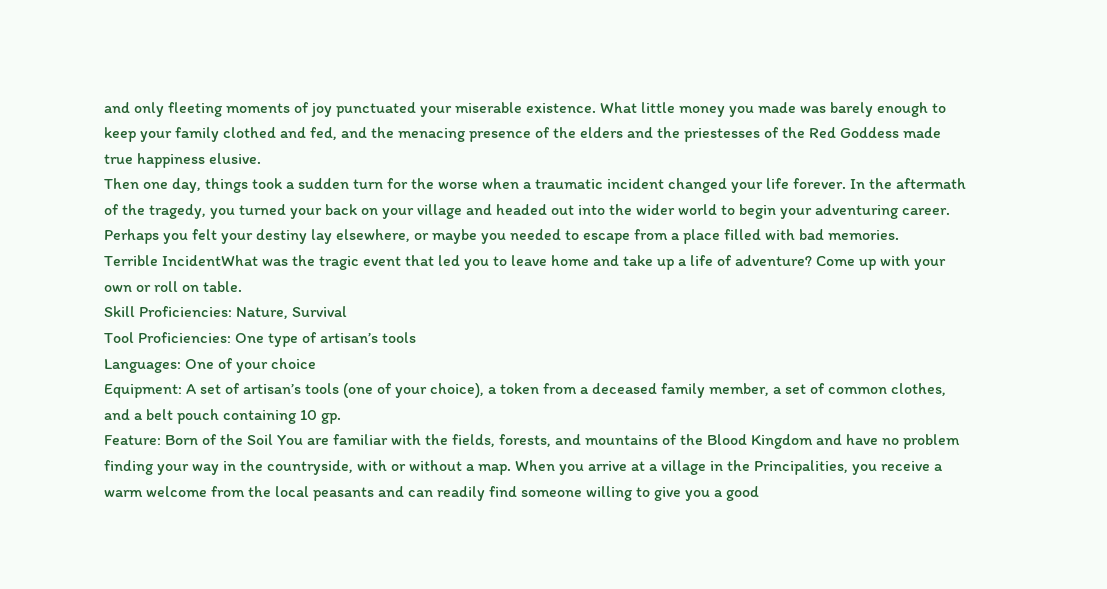and only fleeting moments of joy punctuated your miserable existence. What little money you made was barely enough to keep your family clothed and fed, and the menacing presence of the elders and the priestesses of the Red Goddess made true happiness elusive.
Then one day, things took a sudden turn for the worse when a traumatic incident changed your life forever. In the aftermath of the tragedy, you turned your back on your village and headed out into the wider world to begin your adventuring career. Perhaps you felt your destiny lay elsewhere, or maybe you needed to escape from a place filled with bad memories.
Terrible IncidentWhat was the tragic event that led you to leave home and take up a life of adventure? Come up with your own or roll on table.
Skill Proficiencies: Nature, Survival
Tool Proficiencies: One type of artisan’s tools
Languages: One of your choice
Equipment: A set of artisan’s tools (one of your choice), a token from a deceased family member, a set of common clothes, and a belt pouch containing 10 gp.
Feature: Born of the Soil You are familiar with the fields, forests, and mountains of the Blood Kingdom and have no problem finding your way in the countryside, with or without a map. When you arrive at a village in the Principalities, you receive a warm welcome from the local peasants and can readily find someone willing to give you a good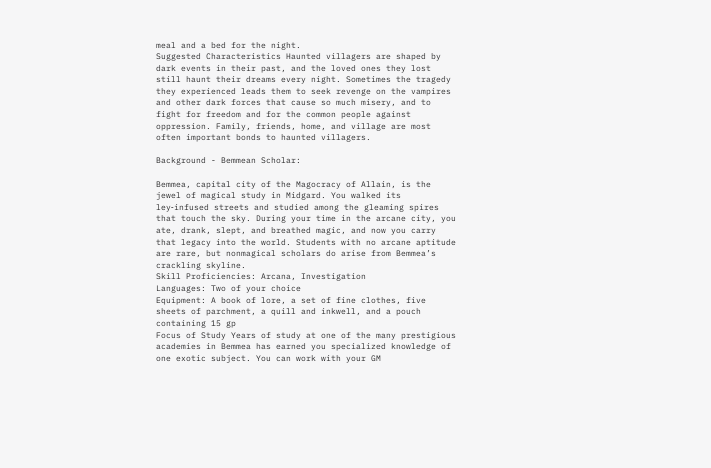meal and a bed for the night.
Suggested Characteristics Haunted villagers are shaped by dark events in their past, and the loved ones they lost still haunt their dreams every night. Sometimes the tragedy they experienced leads them to seek revenge on the vampires and other dark forces that cause so much misery, and to fight for freedom and for the common people against oppression. Family, friends, home, and village are most often important bonds to haunted villagers.

Background - Bemmean Scholar:

Bemmea, capital city of the Magocracy of Allain, is the jewel of magical study in Midgard. You walked its ley‑infused streets and studied among the gleaming spires that touch the sky. During your time in the arcane city, you ate, drank, slept, and breathed magic, and now you carry that legacy into the world. Students with no arcane aptitude are rare, but nonmagical scholars do arise from Bemmea’s crackling skyline.
Skill Proficiencies: Arcana, Investigation
Languages: Two of your choice
Equipment: A book of lore, a set of fine clothes, five sheets of parchment, a quill and inkwell, and a pouch containing 15 gp
Focus of Study Years of study at one of the many prestigious academies in Bemmea has earned you specialized knowledge of one exotic subject. You can work with your GM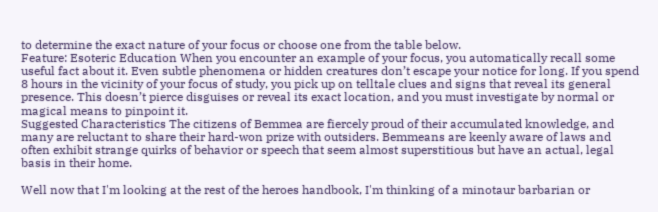to determine the exact nature of your focus or choose one from the table below.
Feature: Esoteric Education When you encounter an example of your focus, you automatically recall some useful fact about it. Even subtle phenomena or hidden creatures don’t escape your notice for long. If you spend 8 hours in the vicinity of your focus of study, you pick up on telltale clues and signs that reveal its general presence. This doesn’t pierce disguises or reveal its exact location, and you must investigate by normal or magical means to pinpoint it.
Suggested Characteristics The citizens of Bemmea are fiercely proud of their accumulated knowledge, and many are reluctant to share their hard-won prize with outsiders. Bemmeans are keenly aware of laws and often exhibit strange quirks of behavior or speech that seem almost superstitious but have an actual, legal basis in their home.

Well now that I'm looking at the rest of the heroes handbook, I'm thinking of a minotaur barbarian or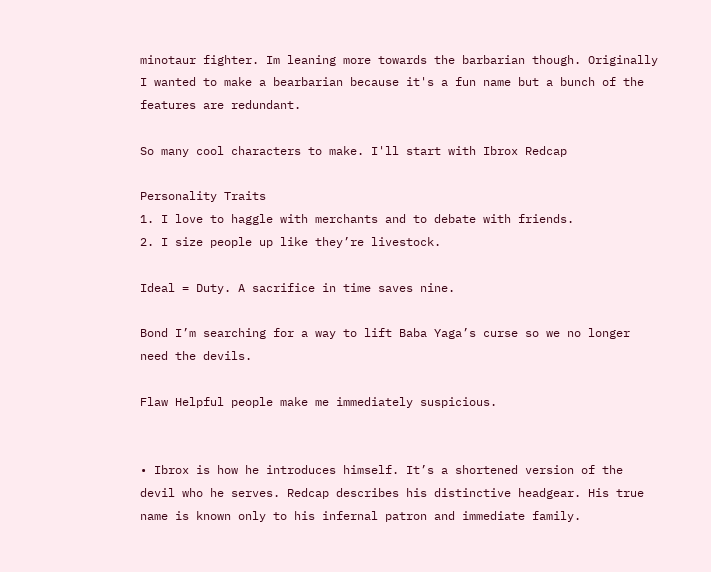minotaur fighter. Im leaning more towards the barbarian though. Originally I wanted to make a bearbarian because it's a fun name but a bunch of the features are redundant.

So many cool characters to make. I'll start with Ibrox Redcap

Personality Traits
1. I love to haggle with merchants and to debate with friends.
2. I size people up like they’re livestock.

Ideal = Duty. A sacrifice in time saves nine.

Bond I’m searching for a way to lift Baba Yaga’s curse so we no longer need the devils.

Flaw Helpful people make me immediately suspicious.


• Ibrox is how he introduces himself. It’s a shortened version of the devil who he serves. Redcap describes his distinctive headgear. His true name is known only to his infernal patron and immediate family.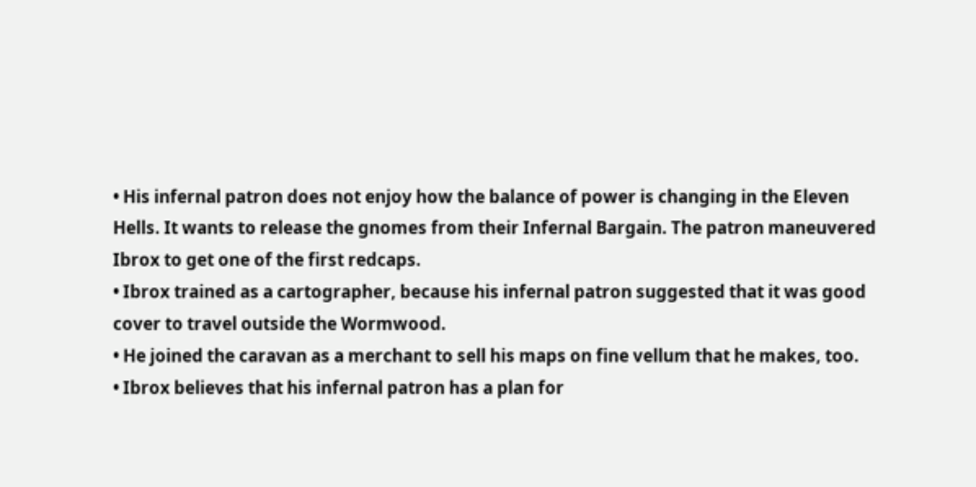• His infernal patron does not enjoy how the balance of power is changing in the Eleven Hells. It wants to release the gnomes from their Infernal Bargain. The patron maneuvered Ibrox to get one of the first redcaps.
• Ibrox trained as a cartographer, because his infernal patron suggested that it was good cover to travel outside the Wormwood.
• He joined the caravan as a merchant to sell his maps on fine vellum that he makes, too.
• Ibrox believes that his infernal patron has a plan for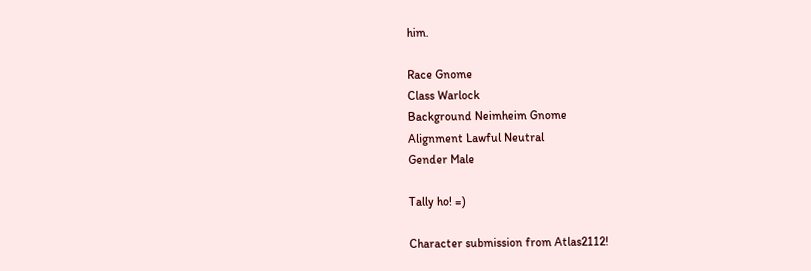him.

Race Gnome
Class Warlock
Background Neimheim Gnome
Alignment Lawful Neutral
Gender Male

Tally ho! =)

Character submission from Atlas2112!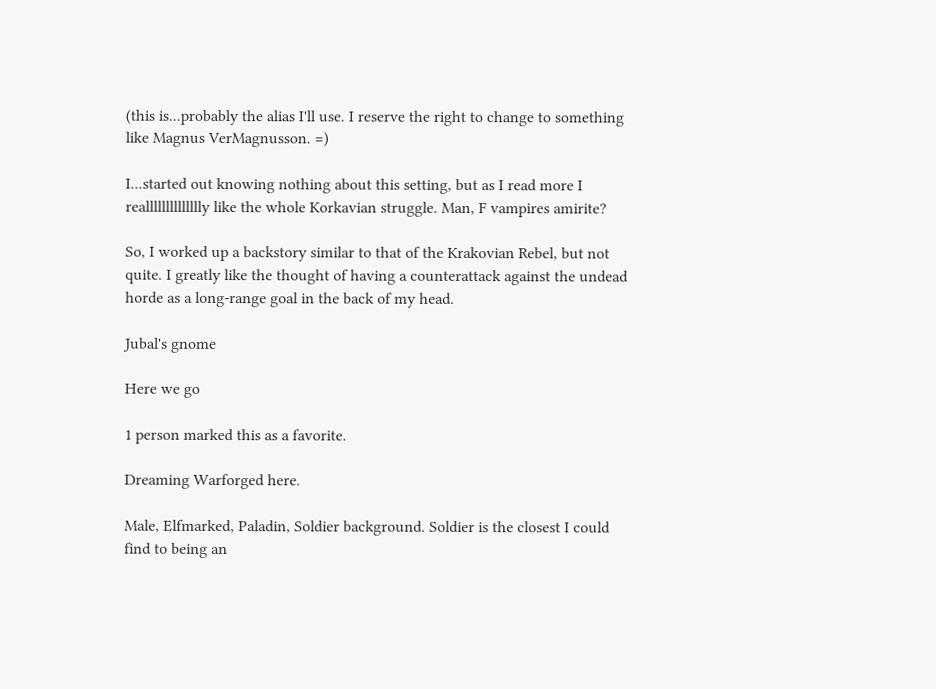(this is...probably the alias I'll use. I reserve the right to change to something like Magnus VerMagnusson. =)

I...started out knowing nothing about this setting, but as I read more I realllllllllllllly like the whole Korkavian struggle. Man, F vampires amirite?

So, I worked up a backstory similar to that of the Krakovian Rebel, but not quite. I greatly like the thought of having a counterattack against the undead horde as a long-range goal in the back of my head.

Jubal's gnome

Here we go

1 person marked this as a favorite.

Dreaming Warforged here.

Male, Elfmarked, Paladin, Soldier background. Soldier is the closest I could find to being an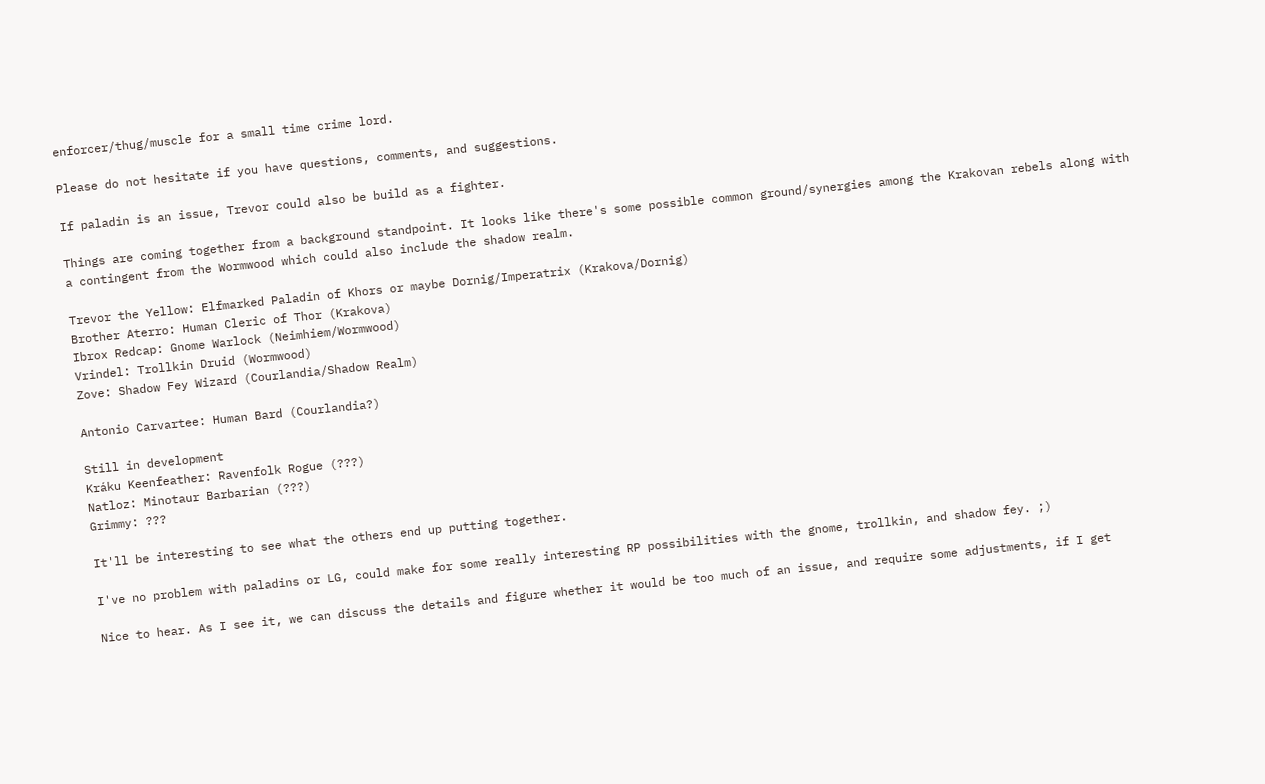enforcer/thug/muscle for a small time crime lord.

Please do not hesitate if you have questions, comments, and suggestions.

If paladin is an issue, Trevor could also be build as a fighter.

Things are coming together from a background standpoint. It looks like there's some possible common ground/synergies among the Krakovan rebels along with a contingent from the Wormwood which could also include the shadow realm.

Trevor the Yellow: Elfmarked Paladin of Khors or maybe Dornig/Imperatrix (Krakova/Dornig)
Brother Aterro: Human Cleric of Thor (Krakova)
Ibrox Redcap: Gnome Warlock (Neimhiem/Wormwood)
Vrindel: Trollkin Druid (Wormwood)
Zove: Shadow Fey Wizard (Courlandia/Shadow Realm)

Antonio Carvartee: Human Bard (Courlandia?)

Still in development
Kráku Keenfeather: Ravenfolk Rogue (???)
Natloz: Minotaur Barbarian (???)
Grimmy: ???

It'll be interesting to see what the others end up putting together.

I've no problem with paladins or LG, could make for some really interesting RP possibilities with the gnome, trollkin, and shadow fey. ;)

Nice to hear. As I see it, we can discuss the details and figure whether it would be too much of an issue, and require some adjustments, if I get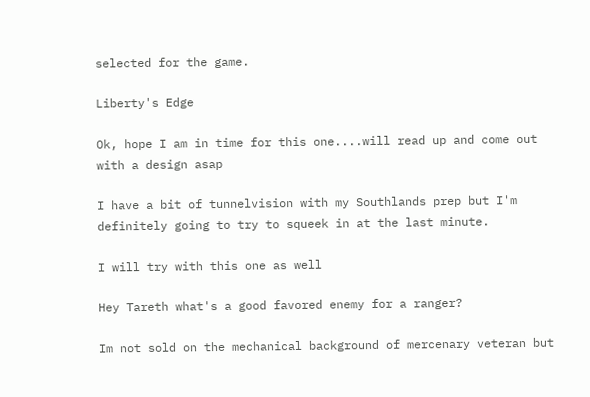selected for the game.

Liberty's Edge

Ok, hope I am in time for this one....will read up and come out with a design asap

I have a bit of tunnelvision with my Southlands prep but I'm definitely going to try to squeek in at the last minute.

I will try with this one as well

Hey Tareth what's a good favored enemy for a ranger?

Im not sold on the mechanical background of mercenary veteran but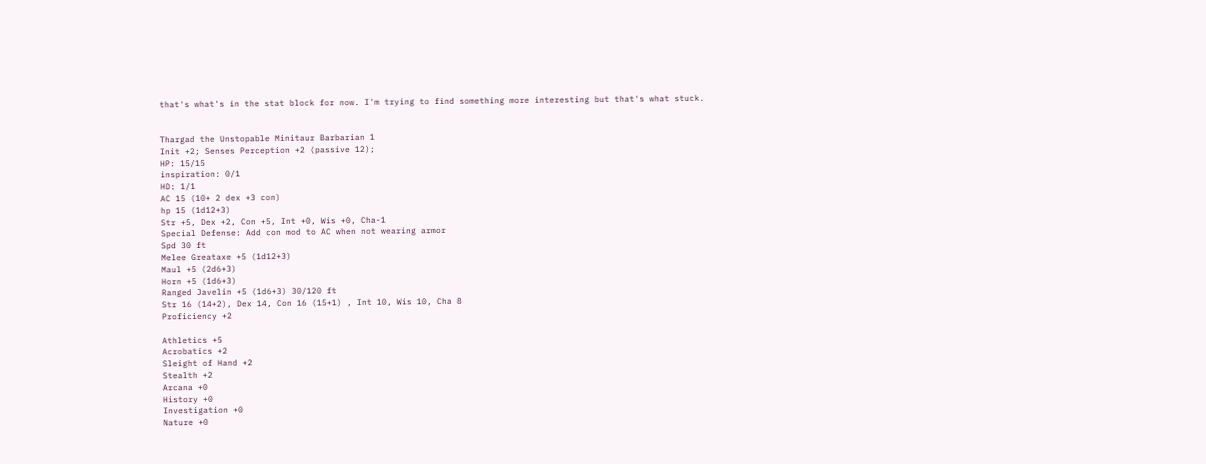that's what's in the stat block for now. I'm trying to find something more interesting but that's what stuck.


Thargad the Unstopable Minitaur Barbarian 1
Init +2; Senses Perception +2 (passive 12);
HP: 15/15
inspiration: 0/1
HD: 1/1
AC 15 (10+ 2 dex +3 con)
hp 15 (1d12+3)
Str +5, Dex +2, Con +5, Int +0, Wis +0, Cha-1
Special Defense: Add con mod to AC when not wearing armor
Spd 30 ft
Melee Greataxe +5 (1d12+3)
Maul +5 (2d6+3)
Horn +5 (1d6+3)
Ranged Javelin +5 (1d6+3) 30/120 ft
Str 16 (14+2), Dex 14, Con 16 (15+1) , Int 10, Wis 10, Cha 8
Proficiency +2

Athletics +5
Acrobatics +2
Sleight of Hand +2
Stealth +2
Arcana +0
History +0
Investigation +0
Nature +0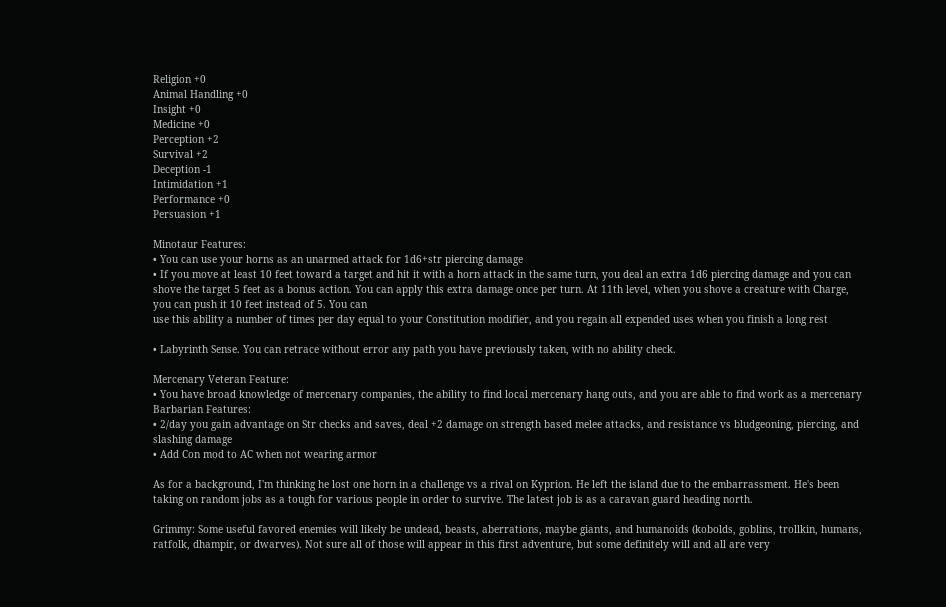Religion +0
Animal Handling +0
Insight +0
Medicine +0
Perception +2
Survival +2
Deception -1
Intimidation +1
Performance +0
Persuasion +1

Minotaur Features:
• You can use your horns as an unarmed attack for 1d6+str piercing damage
• If you move at least 10 feet toward a target and hit it with a horn attack in the same turn, you deal an extra 1d6 piercing damage and you can shove the target 5 feet as a bonus action. You can apply this extra damage once per turn. At 11th level, when you shove a creature with Charge, you can push it 10 feet instead of 5. You can
use this ability a number of times per day equal to your Constitution modifier, and you regain all expended uses when you finish a long rest

• Labyrinth Sense. You can retrace without error any path you have previously taken, with no ability check.

Mercenary Veteran Feature:
• You have broad knowledge of mercenary companies, the ability to find local mercenary hang outs, and you are able to find work as a mercenary
Barbarian Features:
• 2/day you gain advantage on Str checks and saves, deal +2 damage on strength based melee attacks, and resistance vs bludgeoning, piercing, and slashing damage
• Add Con mod to AC when not wearing armor

As for a background, I'm thinking he lost one horn in a challenge vs a rival on Kyprion. He left the island due to the embarrassment. He's been taking on random jobs as a tough for various people in order to survive. The latest job is as a caravan guard heading north.

Grimmy: Some useful favored enemies will likely be undead, beasts, aberrations, maybe giants, and humanoids (kobolds, goblins, trollkin, humans, ratfolk, dhampir, or dwarves). Not sure all of those will appear in this first adventure, but some definitely will and all are very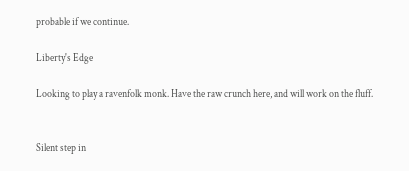probable if we continue.

Liberty's Edge

Looking to play a ravenfolk monk. Have the raw crunch here, and will work on the fluff.


Silent step in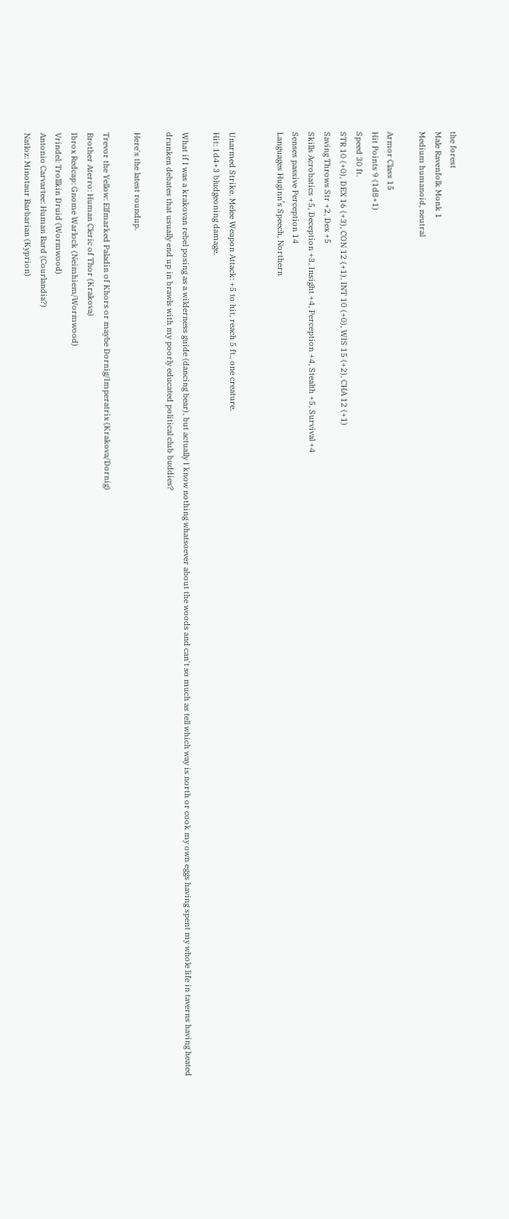the forest
Male Ravenfolk Monk 1
Medium humanoid, neutral

Armor Class 15
Hit Points 9 (1d8+1)
Speed 30 ft.
STR 10 (+0), DEX 16 (+3), CON 12 (+1), INT 10 (+0), WIS 15 (+2), CHA 12 (+1)
Saving Throws Str +2, Dex +5
Skills Acrobatics +5, Deception +3, Insight +4, Perception +4, Stealth +5, Survival +4
Senses passive Perception 14
Languages Huginn’s Speech, Northern


Unarmed Strike. Melee Weapon Attack: +5 to hit, reach 5 ft., one creature.
Hit: 1d4+3 bludgeoning damage.

What if I was a krakovan rebel posing as a wilderness guide (dancing bear), but actually I know nothing whatsoever about the woods and can't so much as tell which way is north or cook my own eggs having spent my whole life in taverns having heated drunken debates that usually end up in brawls with my poorly educated political club buddies?

Here's the latest roundup.

Trevor the Yellow: Elfmarked Paladin of Khors or maybe Dornig/Imperatrix (Krakova/Dornig)
Brother Aterro: Human Cleric of Thor (Krakova)
Ibrox Redcap: Gnome Warlock (Neimhiem/Wormwood)
Vrindel: Trollkin Druid (Wormwood)
Antonio Carvartee: Human Bard (Courlandia?)
Natloz: Minotaur Barbarian (Kyprion)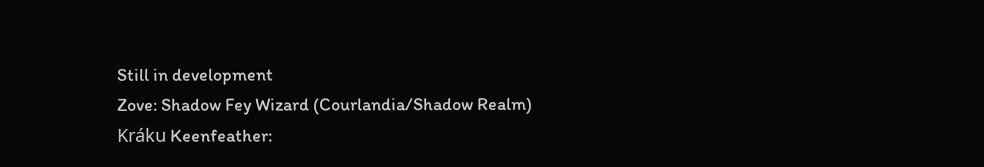Still in development
Zove: Shadow Fey Wizard (Courlandia/Shadow Realm)
Kráku Keenfeather: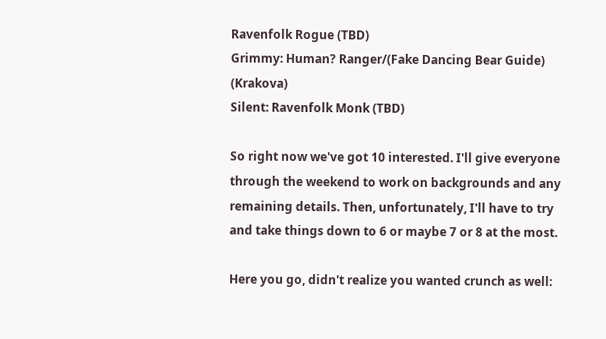Ravenfolk Rogue (TBD)
Grimmy: Human? Ranger/(Fake Dancing Bear Guide) (Krakova)
Silent: Ravenfolk Monk (TBD)

So right now we've got 10 interested. I'll give everyone through the weekend to work on backgrounds and any remaining details. Then, unfortunately, I'll have to try and take things down to 6 or maybe 7 or 8 at the most.

Here you go, didn't realize you wanted crunch as well: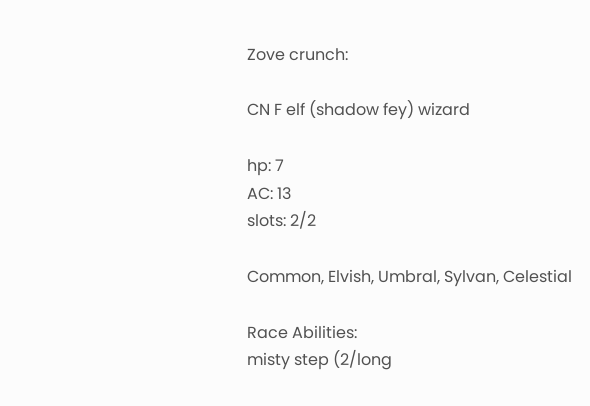Zove crunch:

CN F elf (shadow fey) wizard

hp: 7
AC: 13
slots: 2/2

Common, Elvish, Umbral, Sylvan, Celestial

Race Abilities:
misty step (2/long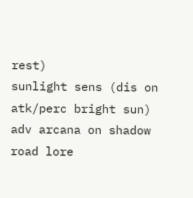rest)
sunlight sens (dis on atk/perc bright sun)
adv arcana on shadow road lore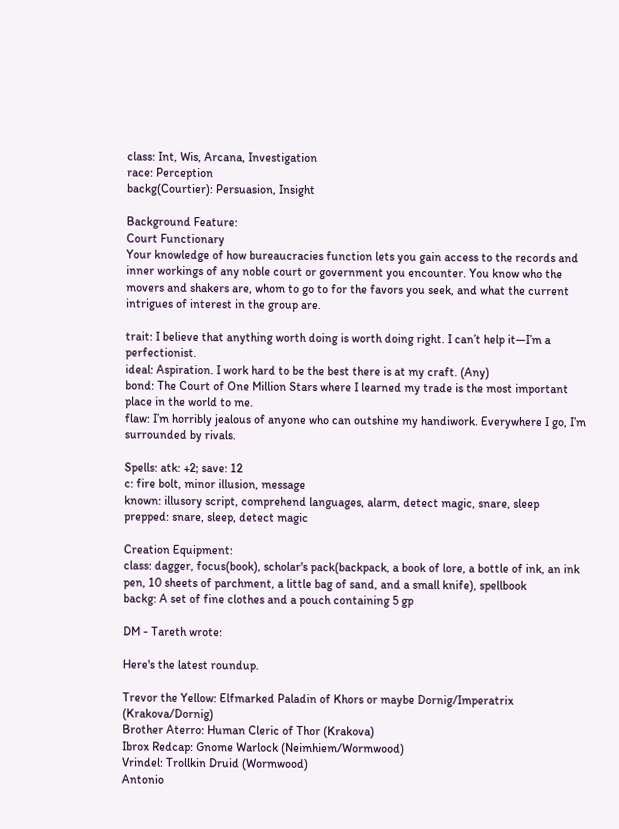class: Int, Wis, Arcana, Investigation
race: Perception
backg(Courtier): Persuasion, Insight

Background Feature:
Court Functionary
Your knowledge of how bureaucracies function lets you gain access to the records and inner workings of any noble court or government you encounter. You know who the movers and shakers are, whom to go to for the favors you seek, and what the current intrigues of interest in the group are.

trait: I believe that anything worth doing is worth doing right. I can’t help it—I’m a perfectionist.
ideal: Aspiration. I work hard to be the best there is at my craft. (Any)
bond: The Court of One Million Stars where I learned my trade is the most important place in the world to me.
flaw: I’m horribly jealous of anyone who can outshine my handiwork. Everywhere I go, I’m surrounded by rivals.

Spells: atk: +2; save: 12
c: fire bolt, minor illusion, message
known: illusory script, comprehend languages, alarm, detect magic, snare, sleep
prepped: snare, sleep, detect magic

Creation Equipment:
class: dagger, focus(book), scholar's pack(backpack, a book of lore, a bottle of ink, an ink pen, 10 sheets of parchment, a little bag of sand, and a small knife), spellbook
backg: A set of fine clothes and a pouch containing 5 gp

DM - Tareth wrote:

Here's the latest roundup.

Trevor the Yellow: Elfmarked Paladin of Khors or maybe Dornig/Imperatrix (Krakova/Dornig)
Brother Aterro: Human Cleric of Thor (Krakova)
Ibrox Redcap: Gnome Warlock (Neimhiem/Wormwood)
Vrindel: Trollkin Druid (Wormwood)
Antonio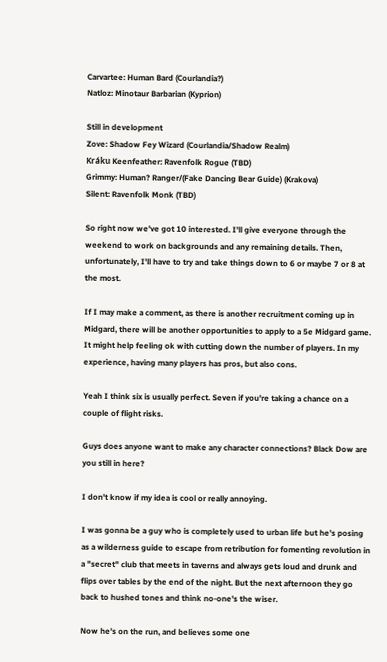Carvartee: Human Bard (Courlandia?)
Natloz: Minotaur Barbarian (Kyprion)

Still in development
Zove: Shadow Fey Wizard (Courlandia/Shadow Realm)
Kráku Keenfeather: Ravenfolk Rogue (TBD)
Grimmy: Human? Ranger/(Fake Dancing Bear Guide) (Krakova)
Silent: Ravenfolk Monk (TBD)

So right now we've got 10 interested. I'll give everyone through the weekend to work on backgrounds and any remaining details. Then, unfortunately, I'll have to try and take things down to 6 or maybe 7 or 8 at the most.

If I may make a comment, as there is another recruitment coming up in Midgard, there will be another opportunities to apply to a 5e Midgard game. It might help feeling ok with cutting down the number of players. In my experience, having many players has pros, but also cons.

Yeah I think six is usually perfect. Seven if you're taking a chance on a couple of flight risks.

Guys does anyone want to make any character connections? Black Dow are you still in here?

I don't know if my idea is cool or really annoying.

I was gonna be a guy who is completely used to urban life but he's posing as a wilderness guide to escape from retribution for fomenting revolution in a "secret" club that meets in taverns and always gets loud and drunk and flips over tables by the end of the night. But the next afternoon they go back to hushed tones and think no-one's the wiser.

Now he's on the run, and believes some one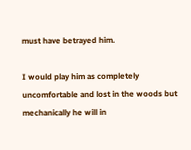must have betrayed him.

I would play him as completely uncomfortable and lost in the woods but mechanically he will in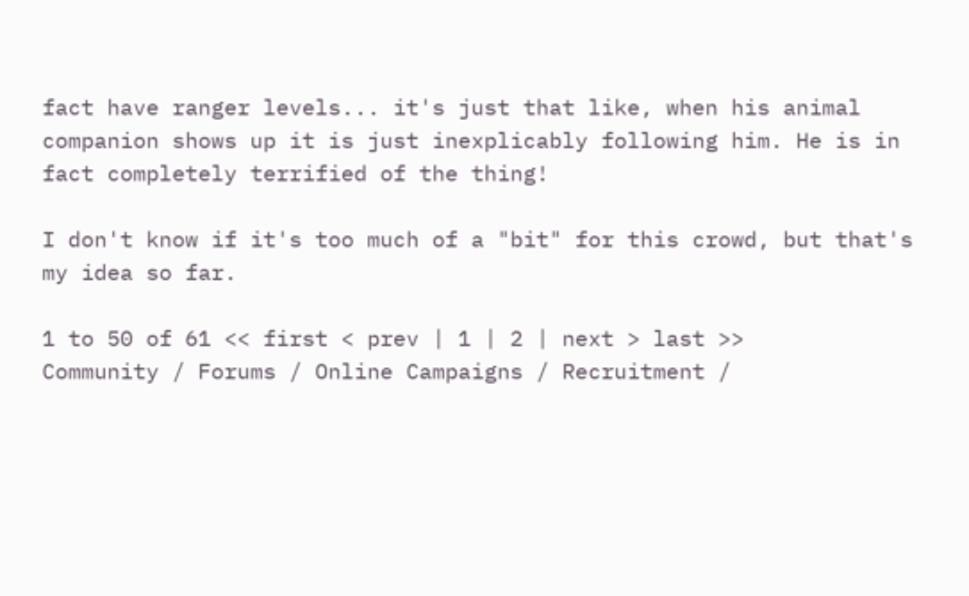fact have ranger levels... it's just that like, when his animal companion shows up it is just inexplicably following him. He is in fact completely terrified of the thing!

I don't know if it's too much of a "bit" for this crowd, but that's my idea so far.

1 to 50 of 61 << first < prev | 1 | 2 | next > last >>
Community / Forums / Online Campaigns / Recruitment /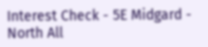Interest Check - 5E Midgard - North All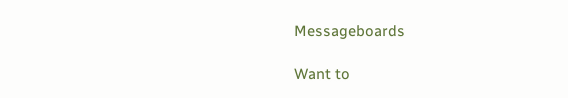Messageboards

Want to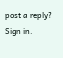post a reply? Sign in.